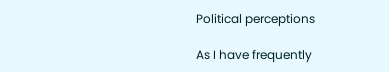Political perceptions

As I have frequently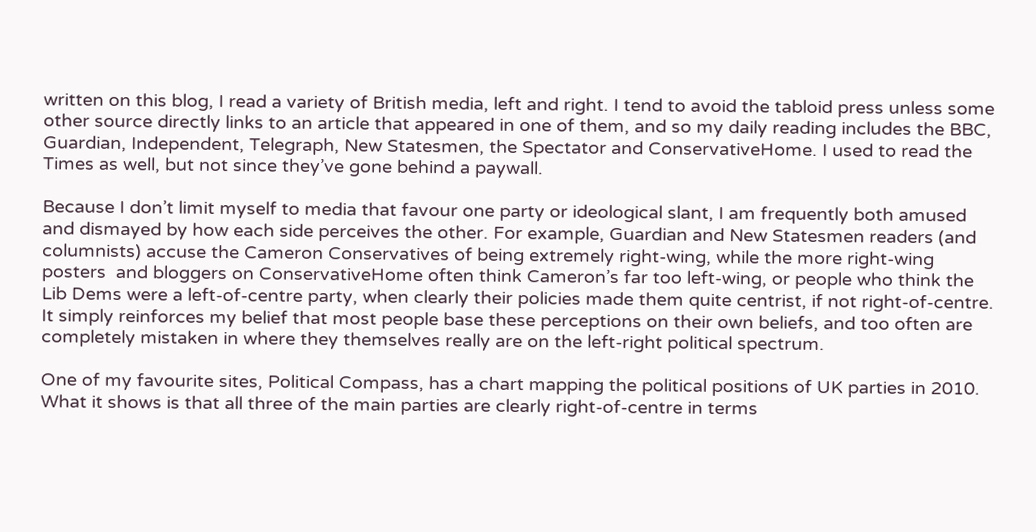written on this blog, I read a variety of British media, left and right. I tend to avoid the tabloid press unless some other source directly links to an article that appeared in one of them, and so my daily reading includes the BBC, Guardian, Independent, Telegraph, New Statesmen, the Spectator and ConservativeHome. I used to read the Times as well, but not since they’ve gone behind a paywall.

Because I don’t limit myself to media that favour one party or ideological slant, I am frequently both amused and dismayed by how each side perceives the other. For example, Guardian and New Statesmen readers (and columnists) accuse the Cameron Conservatives of being extremely right-wing, while the more right-wing posters  and bloggers on ConservativeHome often think Cameron’s far too left-wing, or people who think the Lib Dems were a left-of-centre party, when clearly their policies made them quite centrist, if not right-of-centre. It simply reinforces my belief that most people base these perceptions on their own beliefs, and too often are completely mistaken in where they themselves really are on the left-right political spectrum.

One of my favourite sites, Political Compass, has a chart mapping the political positions of UK parties in 2010. What it shows is that all three of the main parties are clearly right-of-centre in terms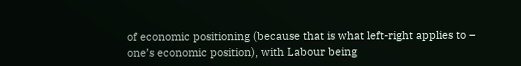of economic positioning (because that is what left-right applies to – one’s economic position), with Labour being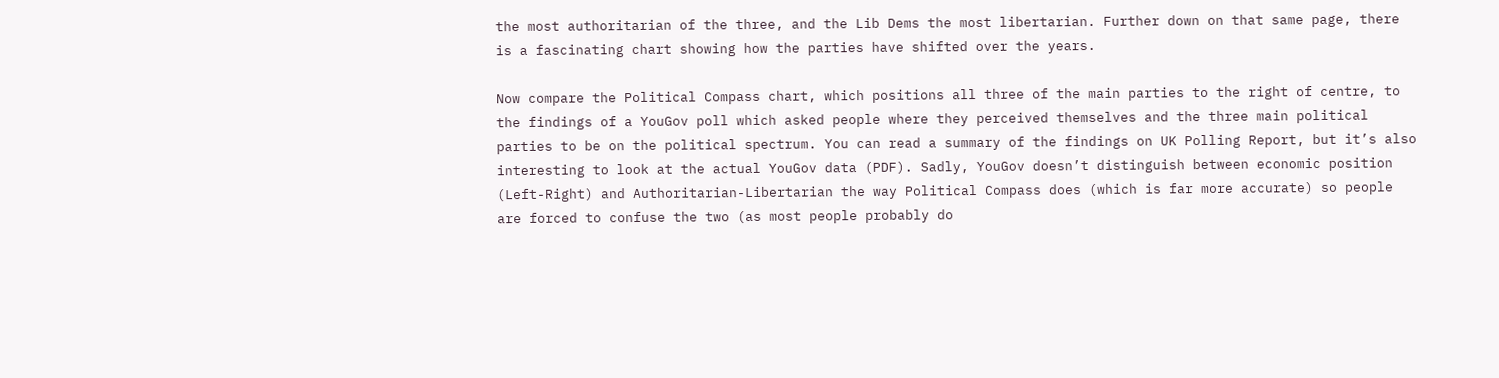the most authoritarian of the three, and the Lib Dems the most libertarian. Further down on that same page, there is a fascinating chart showing how the parties have shifted over the years.

Now compare the Political Compass chart, which positions all three of the main parties to the right of centre, to the findings of a YouGov poll which asked people where they perceived themselves and the three main political parties to be on the political spectrum. You can read a summary of the findings on UK Polling Report, but it’s also interesting to look at the actual YouGov data (PDF). Sadly, YouGov doesn’t distinguish between economic position (Left-Right) and Authoritarian-Libertarian the way Political Compass does (which is far more accurate) so people are forced to confuse the two (as most people probably do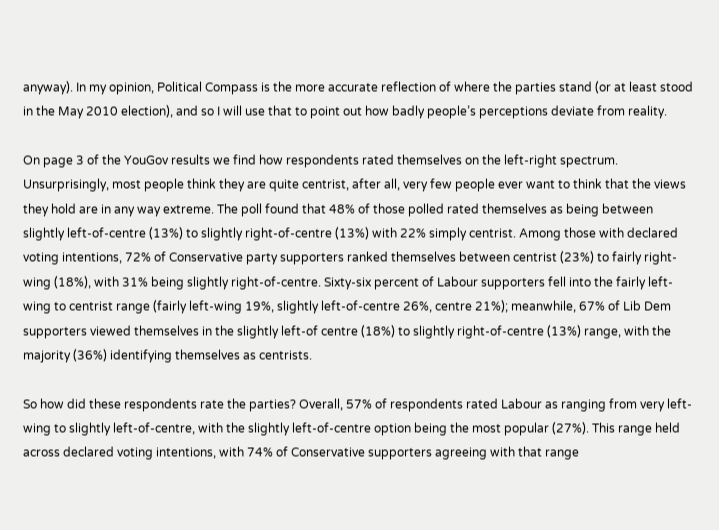anyway). In my opinion, Political Compass is the more accurate reflection of where the parties stand (or at least stood in the May 2010 election), and so I will use that to point out how badly people’s perceptions deviate from reality.

On page 3 of the YouGov results we find how respondents rated themselves on the left-right spectrum. Unsurprisingly, most people think they are quite centrist, after all, very few people ever want to think that the views they hold are in any way extreme. The poll found that 48% of those polled rated themselves as being between slightly left-of-centre (13%) to slightly right-of-centre (13%) with 22% simply centrist. Among those with declared voting intentions, 72% of Conservative party supporters ranked themselves between centrist (23%) to fairly right-wing (18%), with 31% being slightly right-of-centre. Sixty-six percent of Labour supporters fell into the fairly left-wing to centrist range (fairly left-wing 19%, slightly left-of-centre 26%, centre 21%); meanwhile, 67% of Lib Dem supporters viewed themselves in the slightly left-of centre (18%) to slightly right-of-centre (13%) range, with the majority (36%) identifying themselves as centrists.

So how did these respondents rate the parties? Overall, 57% of respondents rated Labour as ranging from very left-wing to slightly left-of-centre, with the slightly left-of-centre option being the most popular (27%). This range held across declared voting intentions, with 74% of Conservative supporters agreeing with that range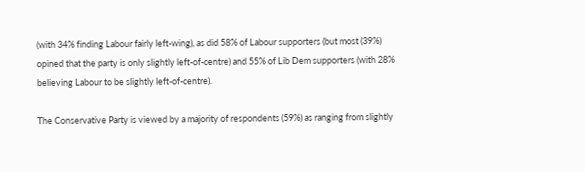(with 34% finding Labour fairly left-wing), as did 58% of Labour supporters (but most (39%) opined that the party is only slightly left-of-centre) and 55% of Lib Dem supporters (with 28% believing Labour to be slightly left-of-centre).

The Conservative Party is viewed by a majority of respondents (59%) as ranging from slightly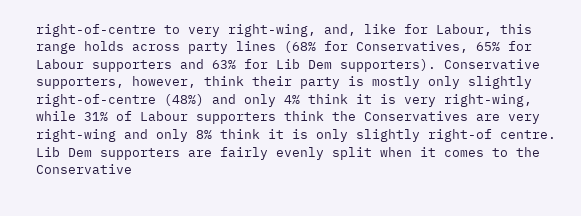right-of-centre to very right-wing, and, like for Labour, this range holds across party lines (68% for Conservatives, 65% for Labour supporters and 63% for Lib Dem supporters). Conservative supporters, however, think their party is mostly only slightly right-of-centre (48%) and only 4% think it is very right-wing, while 31% of Labour supporters think the Conservatives are very right-wing and only 8% think it is only slightly right-of centre. Lib Dem supporters are fairly evenly split when it comes to the Conservative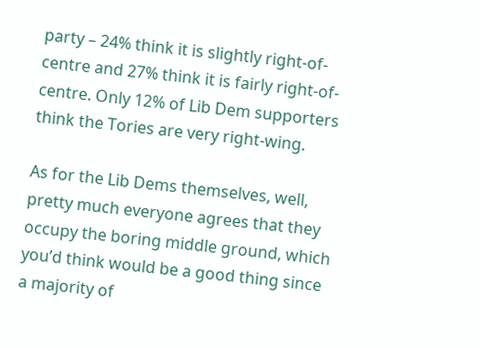party – 24% think it is slightly right-of-centre and 27% think it is fairly right-of-centre. Only 12% of Lib Dem supporters think the Tories are very right-wing.

As for the Lib Dems themselves, well, pretty much everyone agrees that they occupy the boring middle ground, which you’d think would be a good thing since a majority of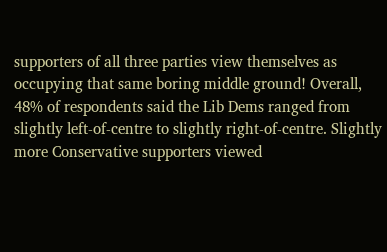supporters of all three parties view themselves as occupying that same boring middle ground! Overall, 48% of respondents said the Lib Dems ranged from slightly left-of-centre to slightly right-of-centre. Slightly more Conservative supporters viewed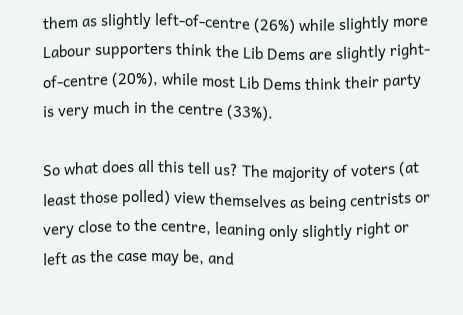them as slightly left-of-centre (26%) while slightly more Labour supporters think the Lib Dems are slightly right-of-centre (20%), while most Lib Dems think their party is very much in the centre (33%).

So what does all this tell us? The majority of voters (at least those polled) view themselves as being centrists or very close to the centre, leaning only slightly right or left as the case may be, and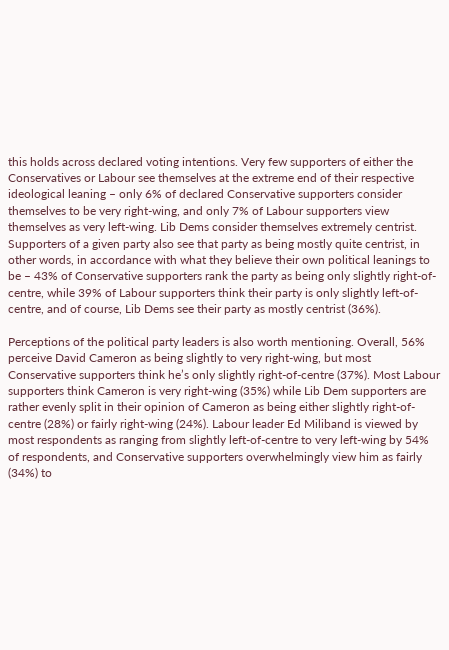this holds across declared voting intentions. Very few supporters of either the Conservatives or Labour see themselves at the extreme end of their respective ideological leaning – only 6% of declared Conservative supporters consider themselves to be very right-wing, and only 7% of Labour supporters view themselves as very left-wing. Lib Dems consider themselves extremely centrist. Supporters of a given party also see that party as being mostly quite centrist, in other words, in accordance with what they believe their own political leanings to be – 43% of Conservative supporters rank the party as being only slightly right-of-centre, while 39% of Labour supporters think their party is only slightly left-of-centre, and of course, Lib Dems see their party as mostly centrist (36%).

Perceptions of the political party leaders is also worth mentioning. Overall, 56% perceive David Cameron as being slightly to very right-wing, but most Conservative supporters think he’s only slightly right-of-centre (37%). Most Labour supporters think Cameron is very right-wing (35%) while Lib Dem supporters are rather evenly split in their opinion of Cameron as being either slightly right-of-centre (28%) or fairly right-wing (24%). Labour leader Ed Miliband is viewed by most respondents as ranging from slightly left-of-centre to very left-wing by 54% of respondents, and Conservative supporters overwhelmingly view him as fairly (34%) to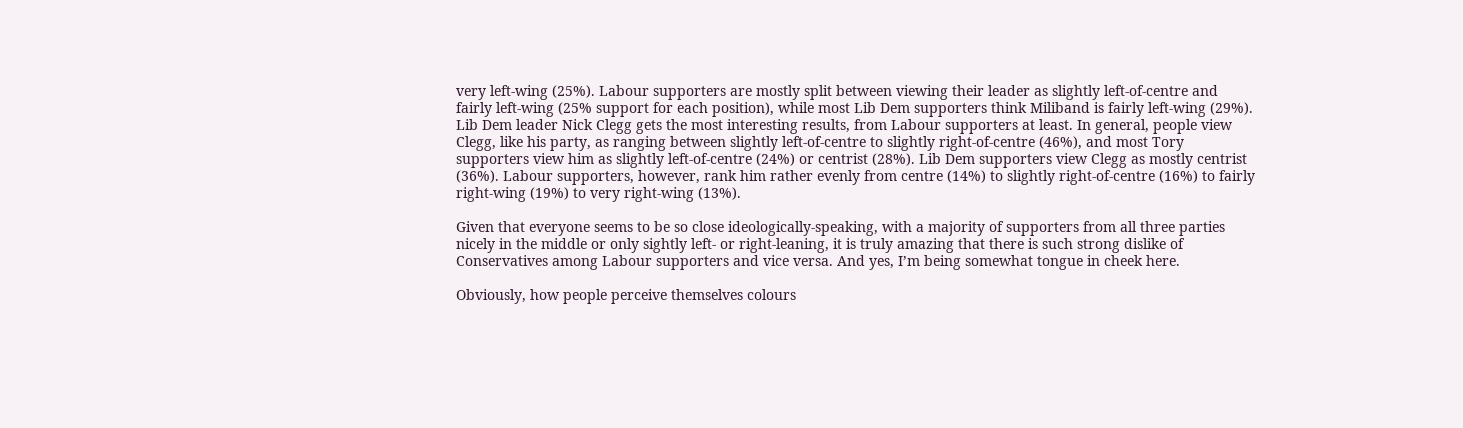very left-wing (25%). Labour supporters are mostly split between viewing their leader as slightly left-of-centre and fairly left-wing (25% support for each position), while most Lib Dem supporters think Miliband is fairly left-wing (29%). Lib Dem leader Nick Clegg gets the most interesting results, from Labour supporters at least. In general, people view Clegg, like his party, as ranging between slightly left-of-centre to slightly right-of-centre (46%), and most Tory supporters view him as slightly left-of-centre (24%) or centrist (28%). Lib Dem supporters view Clegg as mostly centrist (36%). Labour supporters, however, rank him rather evenly from centre (14%) to slightly right-of-centre (16%) to fairly right-wing (19%) to very right-wing (13%).

Given that everyone seems to be so close ideologically-speaking, with a majority of supporters from all three parties nicely in the middle or only sightly left- or right-leaning, it is truly amazing that there is such strong dislike of Conservatives among Labour supporters and vice versa. And yes, I’m being somewhat tongue in cheek here.

Obviously, how people perceive themselves colours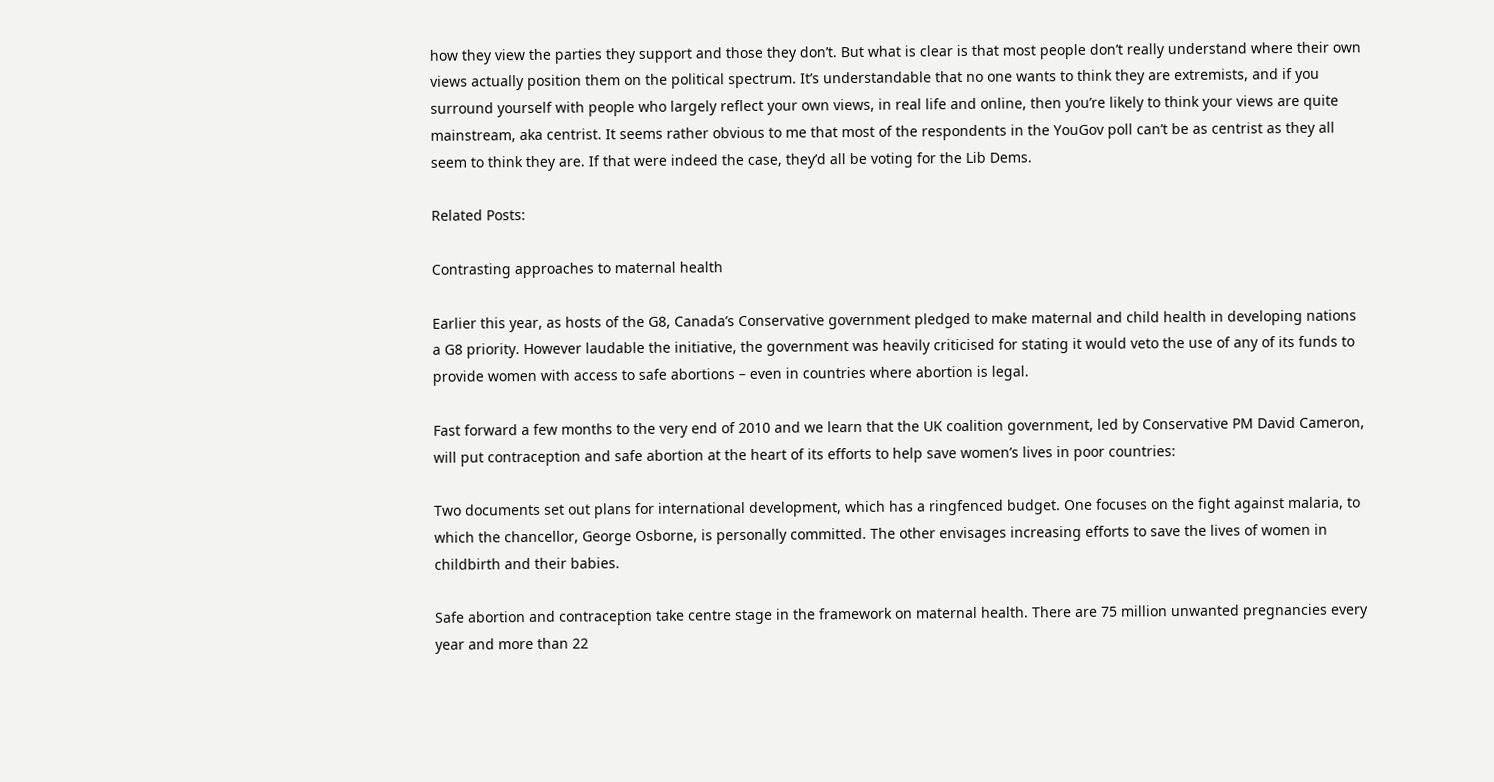how they view the parties they support and those they don’t. But what is clear is that most people don’t really understand where their own views actually position them on the political spectrum. It’s understandable that no one wants to think they are extremists, and if you surround yourself with people who largely reflect your own views, in real life and online, then you’re likely to think your views are quite mainstream, aka centrist. It seems rather obvious to me that most of the respondents in the YouGov poll can’t be as centrist as they all seem to think they are. If that were indeed the case, they’d all be voting for the Lib Dems.

Related Posts:

Contrasting approaches to maternal health

Earlier this year, as hosts of the G8, Canada’s Conservative government pledged to make maternal and child health in developing nations a G8 priority. However laudable the initiative, the government was heavily criticised for stating it would veto the use of any of its funds to provide women with access to safe abortions – even in countries where abortion is legal.

Fast forward a few months to the very end of 2010 and we learn that the UK coalition government, led by Conservative PM David Cameron, will put contraception and safe abortion at the heart of its efforts to help save women’s lives in poor countries:

Two documents set out plans for international development, which has a ringfenced budget. One focuses on the fight against malaria, to which the chancellor, George Osborne, is personally committed. The other envisages increasing efforts to save the lives of women in childbirth and their babies.

Safe abortion and contraception take centre stage in the framework on maternal health. There are 75 million unwanted pregnancies every year and more than 22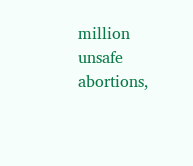million unsafe abortions,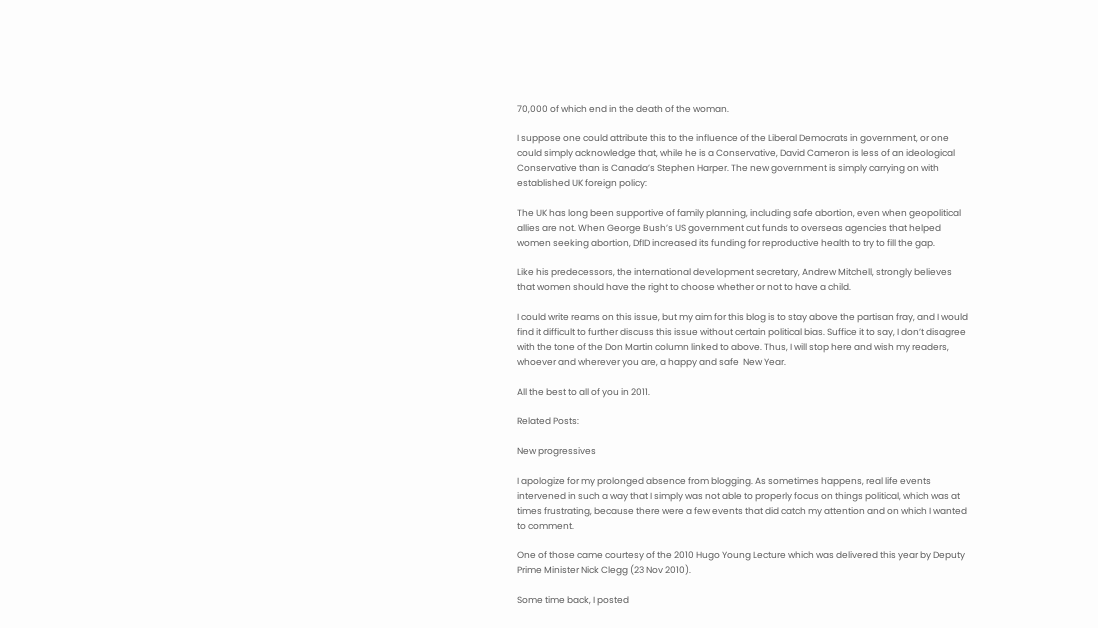70,000 of which end in the death of the woman.

I suppose one could attribute this to the influence of the Liberal Democrats in government, or one could simply acknowledge that, while he is a Conservative, David Cameron is less of an ideological Conservative than is Canada’s Stephen Harper. The new government is simply carrying on with established UK foreign policy:

The UK has long been supportive of family planning, including safe abortion, even when geopolitical allies are not. When George Bush’s US government cut funds to overseas agencies that helped women seeking abortion, DfID increased its funding for reproductive health to try to fill the gap.

Like his predecessors, the international development secretary, Andrew Mitchell, strongly believes that women should have the right to choose whether or not to have a child.

I could write reams on this issue, but my aim for this blog is to stay above the partisan fray, and I would find it difficult to further discuss this issue without certain political bias. Suffice it to say, I don’t disagree with the tone of the Don Martin column linked to above. Thus, I will stop here and wish my readers, whoever and wherever you are, a happy and safe  New Year.

All the best to all of you in 2011.

Related Posts:

New progressives

I apologize for my prolonged absence from blogging. As sometimes happens, real life events intervened in such a way that I simply was not able to properly focus on things political, which was at times frustrating, because there were a few events that did catch my attention and on which I wanted to comment.

One of those came courtesy of the 2010 Hugo Young Lecture which was delivered this year by Deputy Prime Minister Nick Clegg (23 Nov 2010).

Some time back, I posted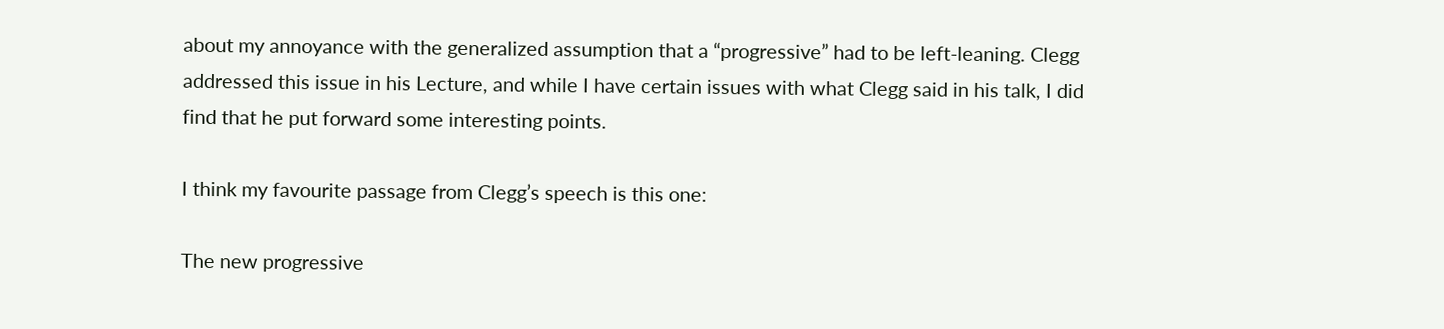about my annoyance with the generalized assumption that a “progressive” had to be left-leaning. Clegg addressed this issue in his Lecture, and while I have certain issues with what Clegg said in his talk, I did find that he put forward some interesting points.

I think my favourite passage from Clegg’s speech is this one:

The new progressive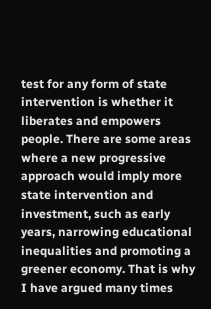test for any form of state intervention is whether it liberates and empowers people. There are some areas where a new progressive approach would imply more state intervention and investment, such as early years, narrowing educational inequalities and promoting a greener economy. That is why I have argued many times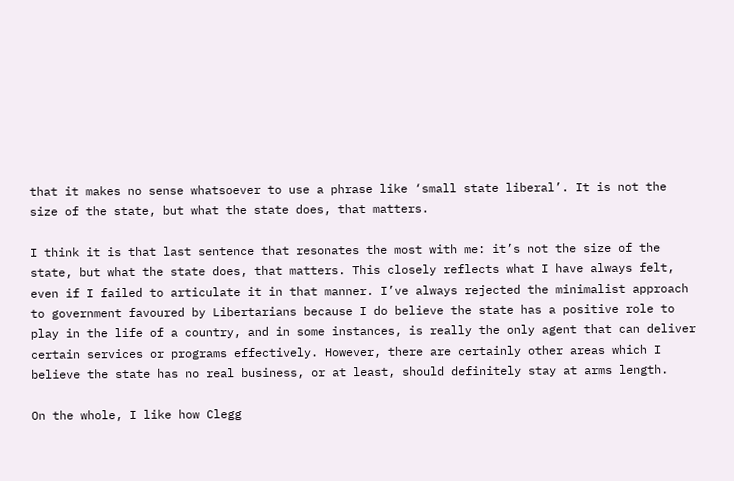that it makes no sense whatsoever to use a phrase like ‘small state liberal’. It is not the size of the state, but what the state does, that matters.

I think it is that last sentence that resonates the most with me: it’s not the size of the state, but what the state does, that matters. This closely reflects what I have always felt, even if I failed to articulate it in that manner. I’ve always rejected the minimalist approach to government favoured by Libertarians because I do believe the state has a positive role to play in the life of a country, and in some instances, is really the only agent that can deliver certain services or programs effectively. However, there are certainly other areas which I believe the state has no real business, or at least, should definitely stay at arms length.

On the whole, I like how Clegg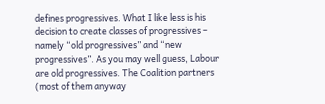defines progressives. What I like less is his decision to create classes of progressives – namely “old progressives” and “new progressives”. As you may well guess, Labour are old progressives. The Coalition partners (most of them anyway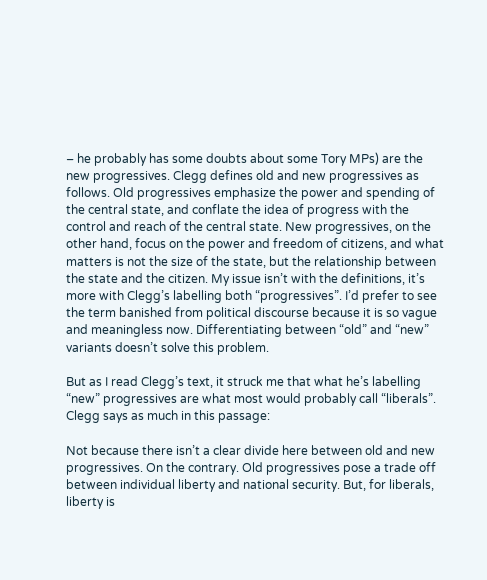– he probably has some doubts about some Tory MPs) are the new progressives. Clegg defines old and new progressives as follows. Old progressives emphasize the power and spending of the central state, and conflate the idea of progress with the control and reach of the central state. New progressives, on the other hand, focus on the power and freedom of citizens, and what matters is not the size of the state, but the relationship between the state and the citizen. My issue isn’t with the definitions, it’s more with Clegg’s labelling both “progressives”. I’d prefer to see the term banished from political discourse because it is so vague and meaningless now. Differentiating between “old” and “new” variants doesn’t solve this problem.

But as I read Clegg’s text, it struck me that what he’s labelling “new” progressives are what most would probably call “liberals”. Clegg says as much in this passage:

Not because there isn’t a clear divide here between old and new progressives. On the contrary. Old progressives pose a trade off between individual liberty and national security. But, for liberals, liberty is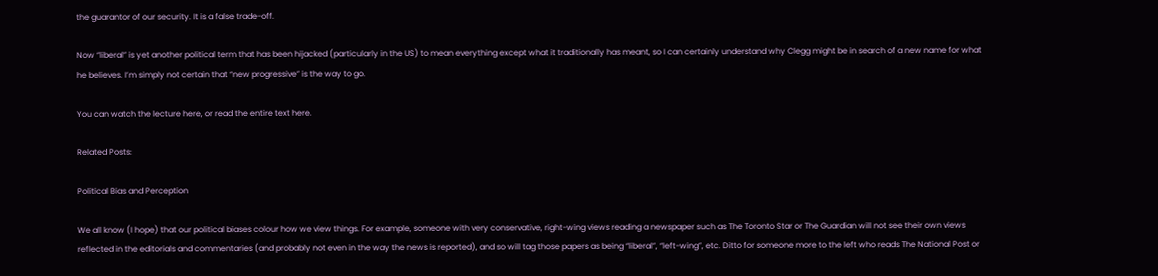the guarantor of our security. It is a false trade-off.

Now “liberal” is yet another political term that has been hijacked (particularly in the US) to mean everything except what it traditionally has meant, so I can certainly understand why Clegg might be in search of a new name for what he believes. I’m simply not certain that “new progressive” is the way to go.

You can watch the lecture here, or read the entire text here.

Related Posts:

Political Bias and Perception

We all know (I hope) that our political biases colour how we view things. For example, someone with very conservative, right-wing views reading a newspaper such as The Toronto Star or The Guardian will not see their own views reflected in the editorials and commentaries (and probably not even in the way the news is reported), and so will tag those papers as being “liberal”, “left-wing”, etc. Ditto for someone more to the left who reads The National Post or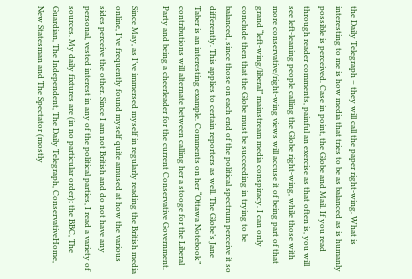the Daily Telegraph – they will call the paper right-wing. What is interesting to me is how media that tries to be as balanced as is humanly possible is perceived. Case in point, the Globe and Mail. If you read through reader comments, painful an exercise as that often is, you will see left-leaning people calling the Globe right-wing, while those with more conservative/right-wing views will accuse it of being part of that grand “left-wing/liberal” mainstream media conspiracy. I can only conclude then that the Globe must be succeeding in trying to be balanced, since those on each end of the political spectrum perceive it so differently. This applies to certain reporters as well. The Globe’s Jane Taber is an interesting example. Comments on her “Ottawa Notebook” contributions will alternate between calling her a stooge for the Liberal Party and being a cheerleader for the current Conservative Government.

Since May, as I’ve immersed myself in regularly reading the British media online, I’ve frequently found myself quite amused at how the various sides perceive the other. Since I am not British and do not have any personal, vested interest in any of the political parties, I read a variety of sources. My daily fixtures are (in no particular order): the BBC, The Guardian, The Independent, The Daily Telegraph, ConservativeHome, New Statesman and The Spectator (mostly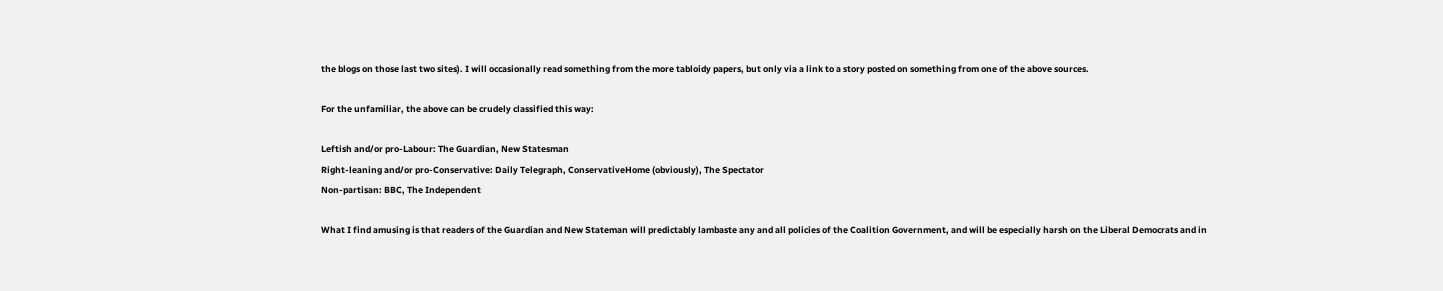the blogs on those last two sites). I will occasionally read something from the more tabloidy papers, but only via a link to a story posted on something from one of the above sources.

For the unfamiliar, the above can be crudely classified this way:

Leftish and/or pro-Labour: The Guardian, New Statesman
Right-leaning and/or pro-Conservative: Daily Telegraph, ConservativeHome (obviously), The Spectator
Non-partisan: BBC, The Independent

What I find amusing is that readers of the Guardian and New Stateman will predictably lambaste any and all policies of the Coalition Government, and will be especially harsh on the Liberal Democrats and in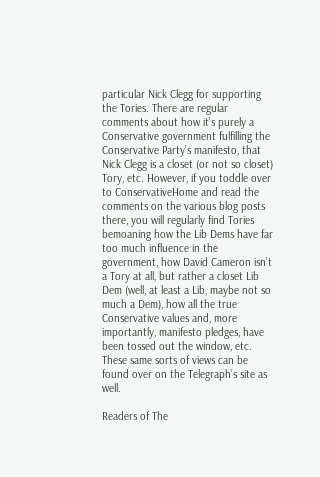particular Nick Clegg for supporting the Tories. There are regular comments about how it’s purely a Conservative government fulfilling the Conservative Party’s manifesto, that Nick Clegg is a closet (or not so closet) Tory, etc. However, if you toddle over to ConservativeHome and read the comments on the various blog posts there, you will regularly find Tories bemoaning how the Lib Dems have far too much influence in the government, how David Cameron isn’t a Tory at all, but rather a closet Lib Dem (well, at least a Lib, maybe not so much a Dem), how all the true Conservative values and, more importantly, manifesto pledges, have been tossed out the window, etc.  These same sorts of views can be found over on the Telegraph’s site as well.

Readers of The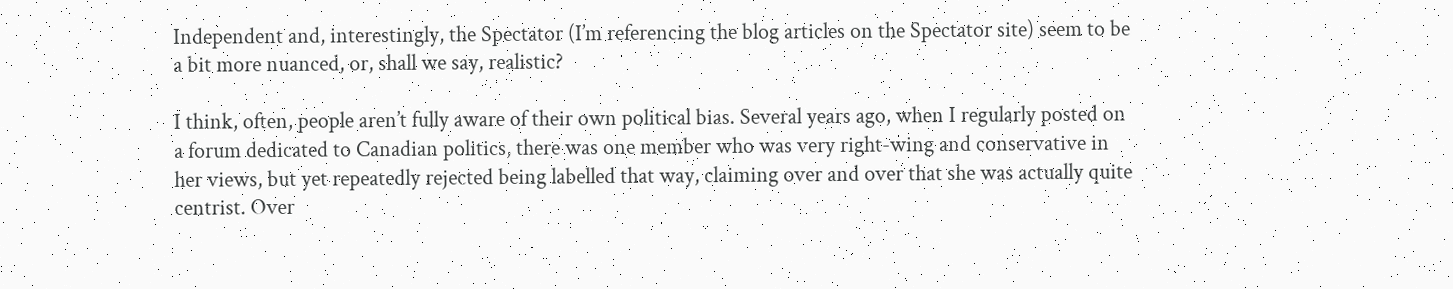Independent and, interestingly, the Spectator (I’m referencing the blog articles on the Spectator site) seem to be a bit more nuanced, or, shall we say, realistic?

I think, often, people aren’t fully aware of their own political bias. Several years ago, when I regularly posted on a forum dedicated to Canadian politics, there was one member who was very right-wing and conservative in her views, but yet repeatedly rejected being labelled that way, claiming over and over that she was actually quite centrist. Over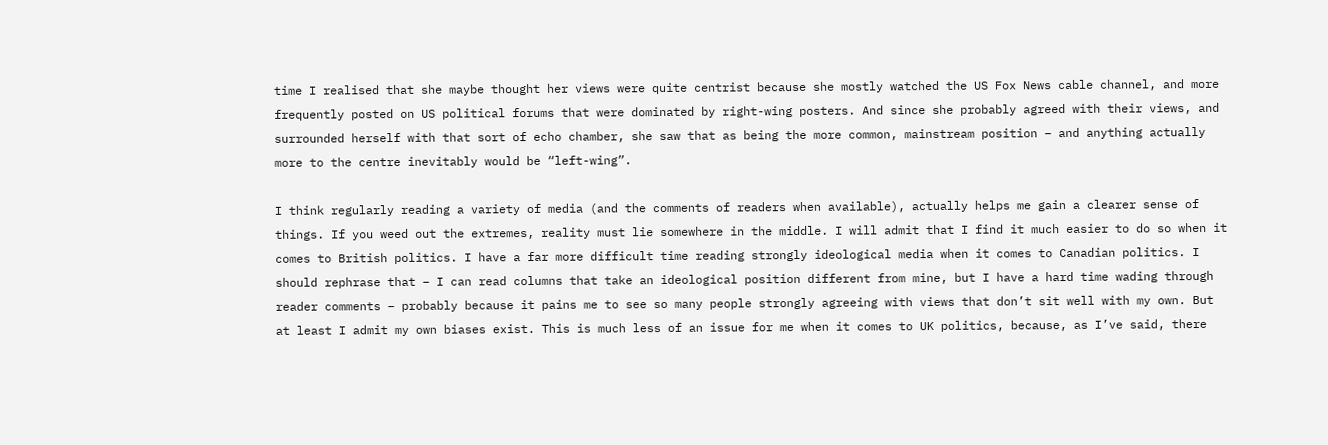time I realised that she maybe thought her views were quite centrist because she mostly watched the US Fox News cable channel, and more frequently posted on US political forums that were dominated by right-wing posters. And since she probably agreed with their views, and surrounded herself with that sort of echo chamber, she saw that as being the more common, mainstream position – and anything actually more to the centre inevitably would be “left-wing”.

I think regularly reading a variety of media (and the comments of readers when available), actually helps me gain a clearer sense of things. If you weed out the extremes, reality must lie somewhere in the middle. I will admit that I find it much easier to do so when it comes to British politics. I have a far more difficult time reading strongly ideological media when it comes to Canadian politics. I should rephrase that – I can read columns that take an ideological position different from mine, but I have a hard time wading through reader comments – probably because it pains me to see so many people strongly agreeing with views that don’t sit well with my own. But at least I admit my own biases exist. This is much less of an issue for me when it comes to UK politics, because, as I’ve said, there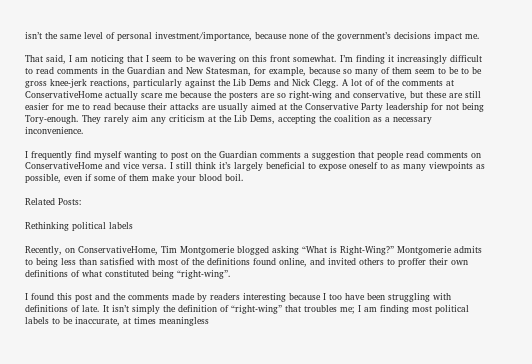isn’t the same level of personal investment/importance, because none of the government’s decisions impact me.

That said, I am noticing that I seem to be wavering on this front somewhat. I’m finding it increasingly difficult to read comments in the Guardian and New Statesman, for example, because so many of them seem to be to be gross knee-jerk reactions, particularly against the Lib Dems and Nick Clegg. A lot of of the comments at ConservativeHome actually scare me because the posters are so right-wing and conservative, but these are still easier for me to read because their attacks are usually aimed at the Conservative Party leadership for not being Tory-enough. They rarely aim any criticism at the Lib Dems, accepting the coalition as a necessary inconvenience.

I frequently find myself wanting to post on the Guardian comments a suggestion that people read comments on ConservativeHome and vice versa. I still think it’s largely beneficial to expose oneself to as many viewpoints as possible, even if some of them make your blood boil.

Related Posts:

Rethinking political labels

Recently, on ConservativeHome, Tim Montgomerie blogged asking “What is Right-Wing?” Montgomerie admits to being less than satisfied with most of the definitions found online, and invited others to proffer their own definitions of what constituted being “right-wing”.

I found this post and the comments made by readers interesting because I too have been struggling with definitions of late. It isn’t simply the definition of “right-wing” that troubles me; I am finding most political labels to be inaccurate, at times meaningless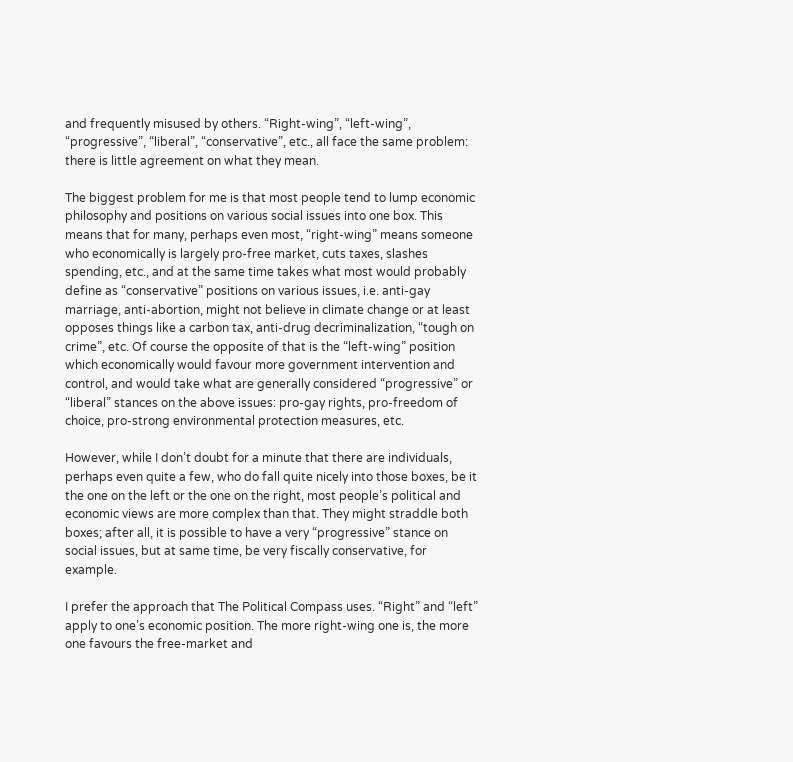and frequently misused by others. “Right-wing”, “left-wing”, “progressive”, “liberal”, “conservative”, etc., all face the same problem: there is little agreement on what they mean.

The biggest problem for me is that most people tend to lump economic philosophy and positions on various social issues into one box. This means that for many, perhaps even most, “right-wing” means someone who economically is largely pro-free market, cuts taxes, slashes spending, etc., and at the same time takes what most would probably define as “conservative” positions on various issues, i.e. anti-gay marriage, anti-abortion, might not believe in climate change or at least opposes things like a carbon tax, anti-drug decriminalization, “tough on crime”, etc. Of course the opposite of that is the “left-wing” position which economically would favour more government intervention and control, and would take what are generally considered “progressive” or “liberal” stances on the above issues: pro-gay rights, pro-freedom of choice, pro-strong environmental protection measures, etc.

However, while I don’t doubt for a minute that there are individuals, perhaps even quite a few, who do fall quite nicely into those boxes, be it the one on the left or the one on the right, most people’s political and economic views are more complex than that. They might straddle both boxes; after all, it is possible to have a very “progressive” stance on social issues, but at same time, be very fiscally conservative, for example.

I prefer the approach that The Political Compass uses. “Right” and “left” apply to one’s economic position. The more right-wing one is, the more one favours the free-market and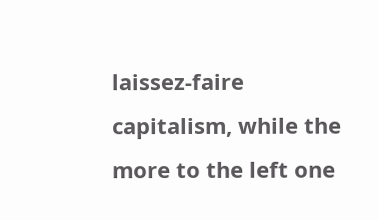laissez-faire capitalism, while the more to the left one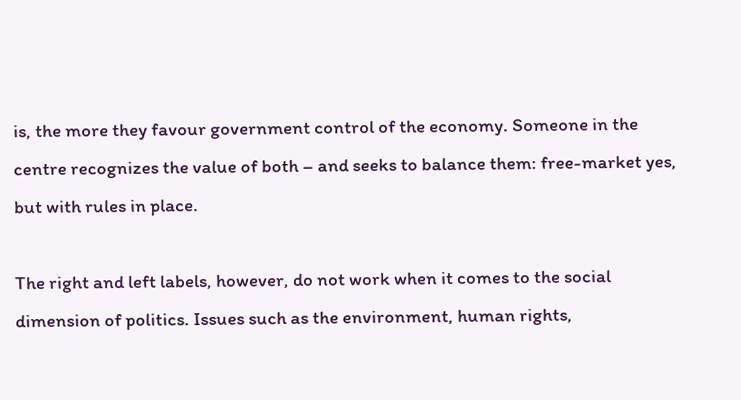is, the more they favour government control of the economy. Someone in the centre recognizes the value of both – and seeks to balance them: free-market yes, but with rules in place.

The right and left labels, however, do not work when it comes to the social dimension of politics. Issues such as the environment, human rights,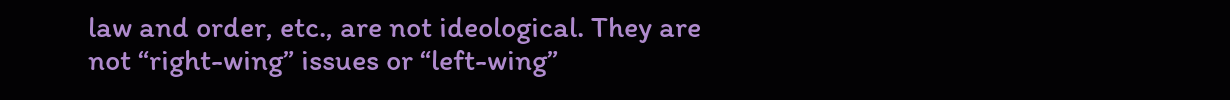law and order, etc., are not ideological. They are not “right-wing” issues or “left-wing”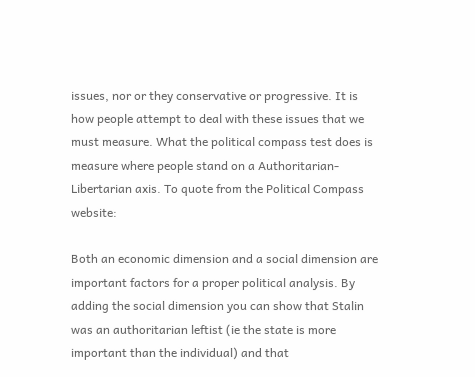issues, nor or they conservative or progressive. It is how people attempt to deal with these issues that we must measure. What the political compass test does is measure where people stand on a Authoritarian-Libertarian axis. To quote from the Political Compass website:

Both an economic dimension and a social dimension are important factors for a proper political analysis. By adding the social dimension you can show that Stalin was an authoritarian leftist (ie the state is more important than the individual) and that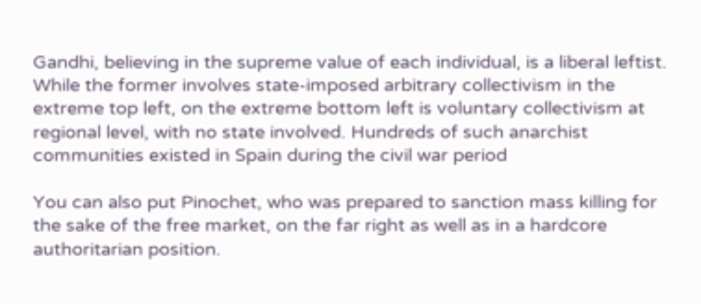Gandhi, believing in the supreme value of each individual, is a liberal leftist. While the former involves state-imposed arbitrary collectivism in the extreme top left, on the extreme bottom left is voluntary collectivism at regional level, with no state involved. Hundreds of such anarchist communities existed in Spain during the civil war period

You can also put Pinochet, who was prepared to sanction mass killing for the sake of the free market, on the far right as well as in a hardcore authoritarian position.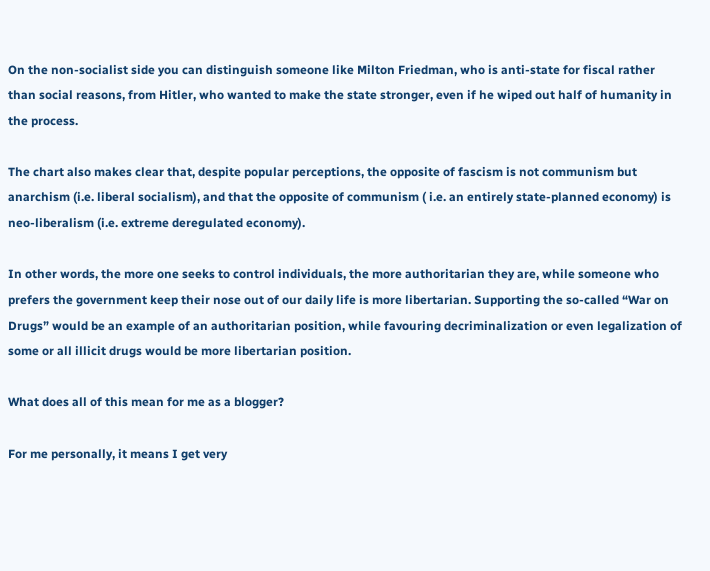On the non-socialist side you can distinguish someone like Milton Friedman, who is anti-state for fiscal rather than social reasons, from Hitler, who wanted to make the state stronger, even if he wiped out half of humanity in the process.

The chart also makes clear that, despite popular perceptions, the opposite of fascism is not communism but anarchism (i.e. liberal socialism), and that the opposite of communism ( i.e. an entirely state-planned economy) is neo-liberalism (i.e. extreme deregulated economy).

In other words, the more one seeks to control individuals, the more authoritarian they are, while someone who prefers the government keep their nose out of our daily life is more libertarian. Supporting the so-called “War on Drugs” would be an example of an authoritarian position, while favouring decriminalization or even legalization of some or all illicit drugs would be more libertarian position.

What does all of this mean for me as a blogger?

For me personally, it means I get very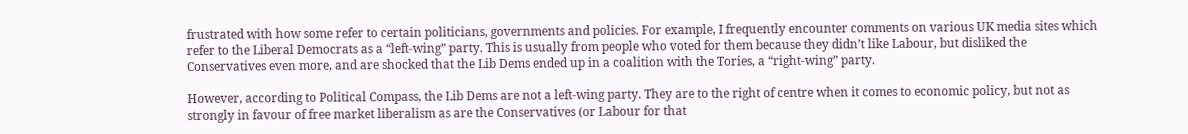frustrated with how some refer to certain politicians, governments and policies. For example, I frequently encounter comments on various UK media sites which refer to the Liberal Democrats as a “left-wing” party. This is usually from people who voted for them because they didn’t like Labour, but disliked the Conservatives even more, and are shocked that the Lib Dems ended up in a coalition with the Tories, a “right-wing” party.

However, according to Political Compass, the Lib Dems are not a left-wing party. They are to the right of centre when it comes to economic policy, but not as  strongly in favour of free market liberalism as are the Conservatives (or Labour for that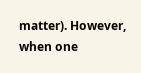matter). However, when one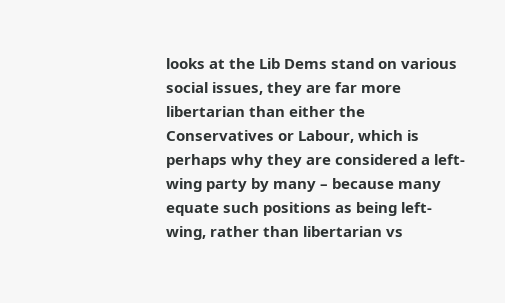looks at the Lib Dems stand on various social issues, they are far more libertarian than either the Conservatives or Labour, which is perhaps why they are considered a left-wing party by many – because many equate such positions as being left-wing, rather than libertarian vs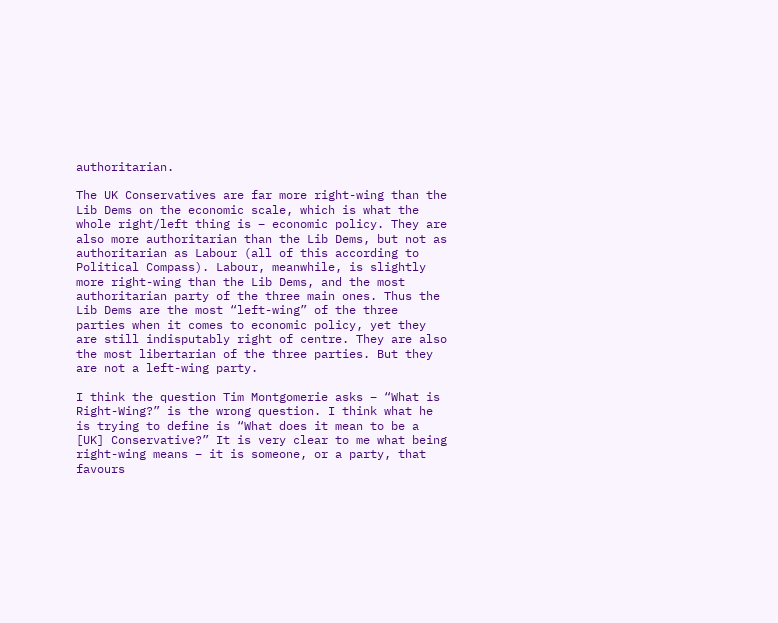authoritarian.

The UK Conservatives are far more right-wing than the Lib Dems on the economic scale, which is what the whole right/left thing is – economic policy. They are also more authoritarian than the Lib Dems, but not as authoritarian as Labour (all of this according to Political Compass). Labour, meanwhile, is slightly more right-wing than the Lib Dems, and the most authoritarian party of the three main ones. Thus the Lib Dems are the most “left-wing” of the three parties when it comes to economic policy, yet they are still indisputably right of centre. They are also the most libertarian of the three parties. But they are not a left-wing party.

I think the question Tim Montgomerie asks – “What is Right-Wing?” is the wrong question. I think what he is trying to define is “What does it mean to be a [UK] Conservative?” It is very clear to me what being right-wing means – it is someone, or a party, that favours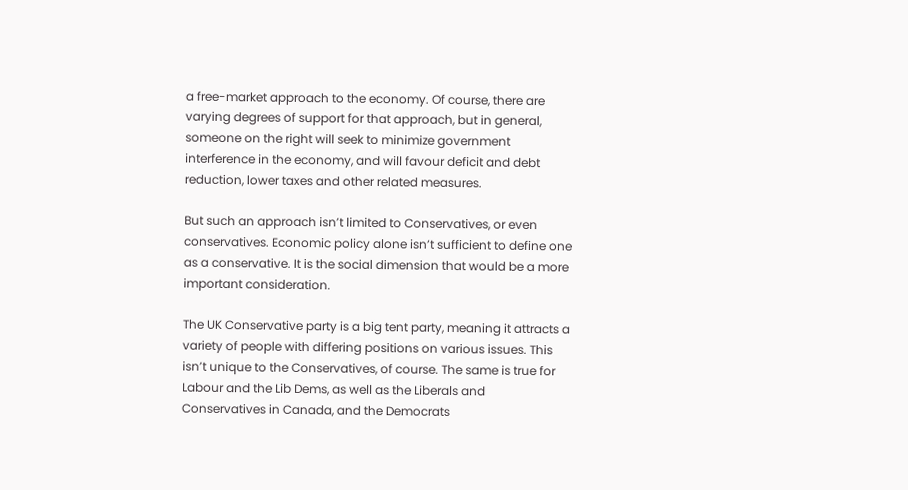a free-market approach to the economy. Of course, there are varying degrees of support for that approach, but in general, someone on the right will seek to minimize government interference in the economy, and will favour deficit and debt reduction, lower taxes and other related measures.

But such an approach isn’t limited to Conservatives, or even conservatives. Economic policy alone isn’t sufficient to define one as a conservative. It is the social dimension that would be a more important consideration.

The UK Conservative party is a big tent party, meaning it attracts a variety of people with differing positions on various issues. This isn’t unique to the Conservatives, of course. The same is true for Labour and the Lib Dems, as well as the Liberals and Conservatives in Canada, and the Democrats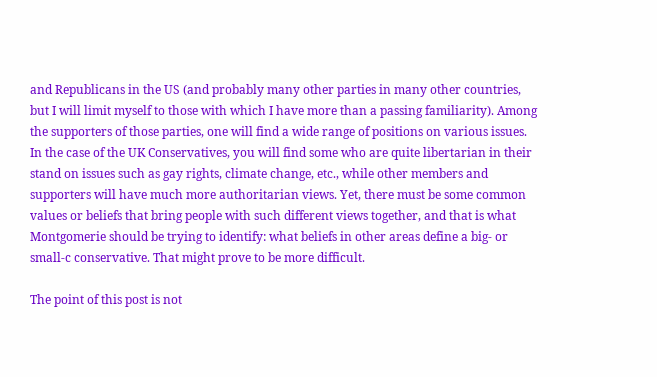and Republicans in the US (and probably many other parties in many other countries, but I will limit myself to those with which I have more than a passing familiarity). Among the supporters of those parties, one will find a wide range of positions on various issues. In the case of the UK Conservatives, you will find some who are quite libertarian in their stand on issues such as gay rights, climate change, etc., while other members and supporters will have much more authoritarian views. Yet, there must be some common values or beliefs that bring people with such different views together, and that is what Montgomerie should be trying to identify: what beliefs in other areas define a big- or small-c conservative. That might prove to be more difficult.

The point of this post is not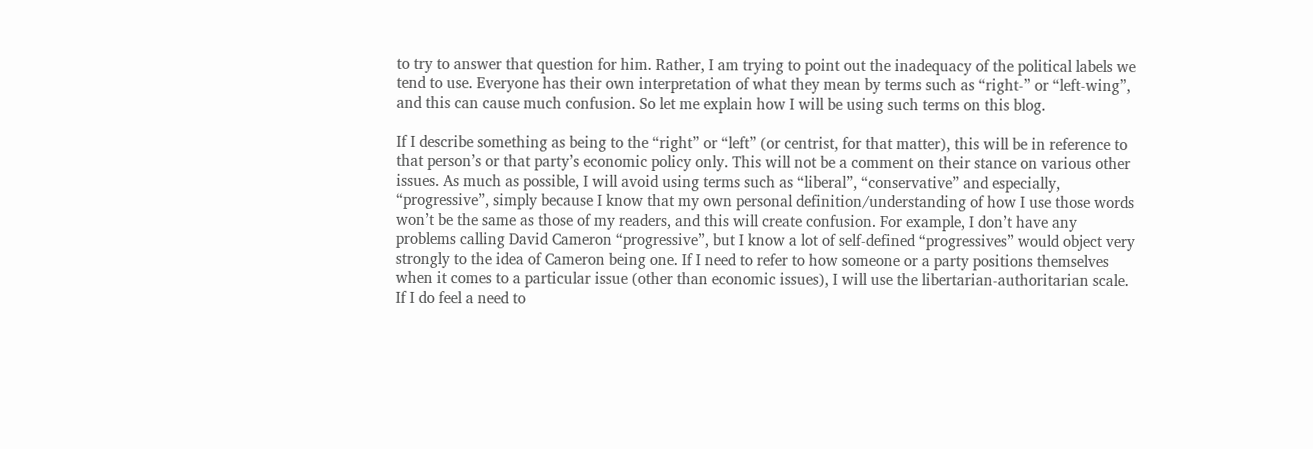to try to answer that question for him. Rather, I am trying to point out the inadequacy of the political labels we tend to use. Everyone has their own interpretation of what they mean by terms such as “right-” or “left-wing”, and this can cause much confusion. So let me explain how I will be using such terms on this blog.

If I describe something as being to the “right” or “left” (or centrist, for that matter), this will be in reference to that person’s or that party’s economic policy only. This will not be a comment on their stance on various other issues. As much as possible, I will avoid using terms such as “liberal”, “conservative” and especially, “progressive”, simply because I know that my own personal definition/understanding of how I use those words won’t be the same as those of my readers, and this will create confusion. For example, I don’t have any problems calling David Cameron “progressive”, but I know a lot of self-defined “progressives” would object very strongly to the idea of Cameron being one. If I need to refer to how someone or a party positions themselves when it comes to a particular issue (other than economic issues), I will use the libertarian-authoritarian scale. If I do feel a need to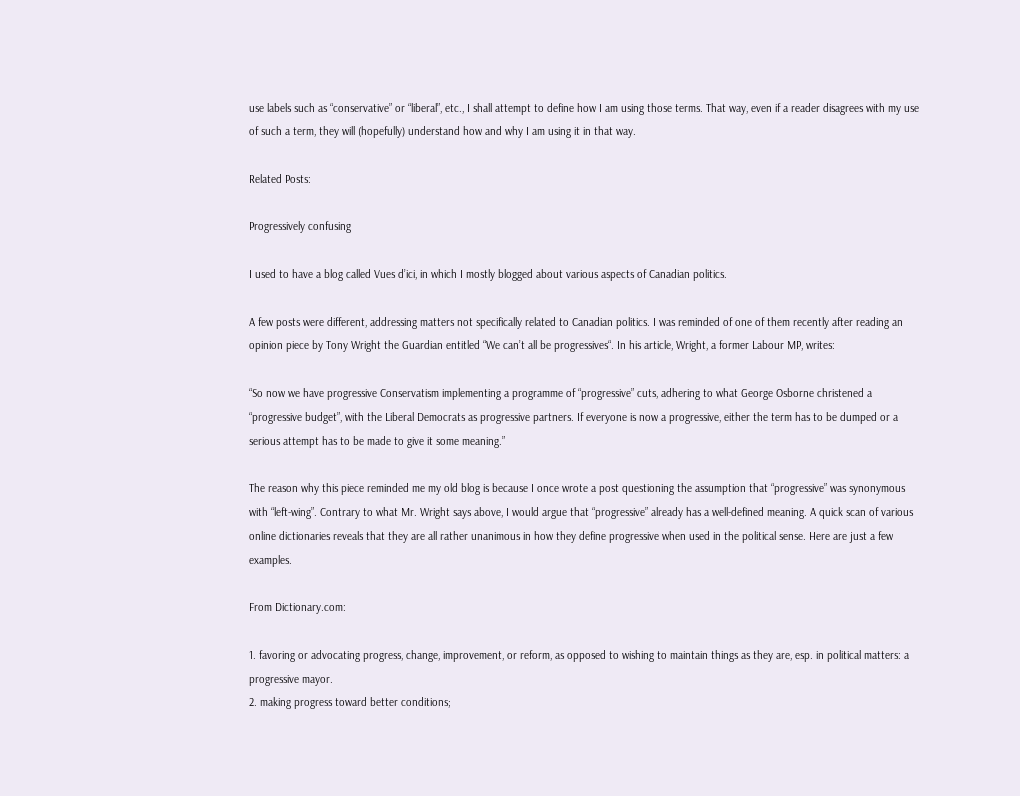use labels such as “conservative” or “liberal”, etc., I shall attempt to define how I am using those terms. That way, even if a reader disagrees with my use of such a term, they will (hopefully) understand how and why I am using it in that way.

Related Posts:

Progressively confusing

I used to have a blog called Vues d’ici, in which I mostly blogged about various aspects of Canadian politics.

A few posts were different, addressing matters not specifically related to Canadian politics. I was reminded of one of them recently after reading an opinion piece by Tony Wright the Guardian entitled “We can’t all be progressives“. In his article, Wright, a former Labour MP, writes:

“So now we have progressive Conservatism implementing a programme of “progressive” cuts, adhering to what George Osborne christened a “progressive budget”, with the Liberal Democrats as progressive partners. If everyone is now a progressive, either the term has to be dumped or a serious attempt has to be made to give it some meaning.”

The reason why this piece reminded me my old blog is because I once wrote a post questioning the assumption that “progressive” was synonymous with “left-wing”. Contrary to what Mr. Wright says above, I would argue that “progressive” already has a well-defined meaning. A quick scan of various online dictionaries reveals that they are all rather unanimous in how they define progressive when used in the political sense. Here are just a few examples.

From Dictionary.com:

1. favoring or advocating progress, change, improvement, or reform, as opposed to wishing to maintain things as they are, esp. in political matters: a progressive mayor.
2. making progress toward better conditions;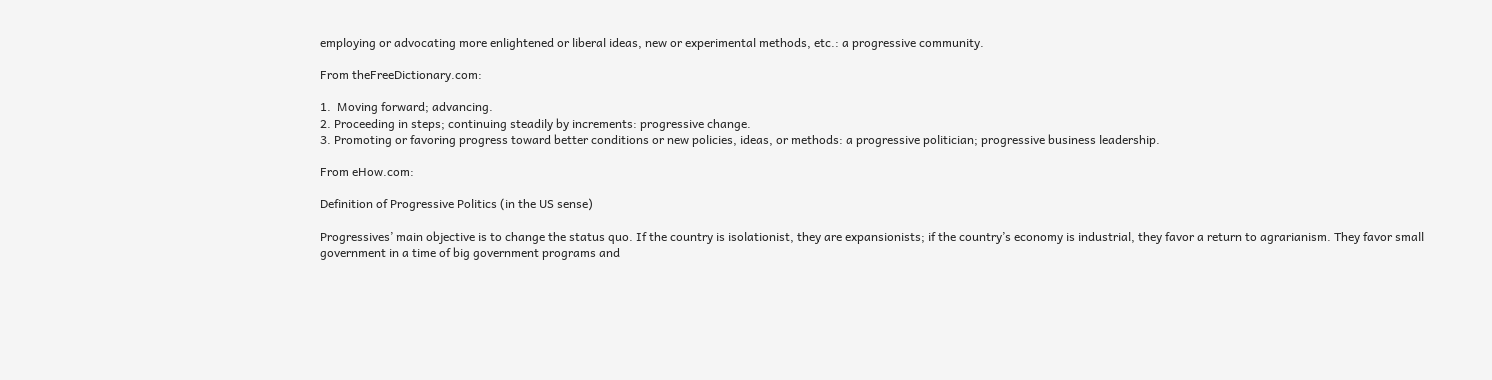employing or advocating more enlightened or liberal ideas, new or experimental methods, etc.: a progressive community.

From theFreeDictionary.com:

1.  Moving forward; advancing.
2. Proceeding in steps; continuing steadily by increments: progressive change.
3. Promoting or favoring progress toward better conditions or new policies, ideas, or methods: a progressive politician; progressive business leadership.

From eHow.com:

Definition of Progressive Politics (in the US sense)

Progressives’ main objective is to change the status quo. If the country is isolationist, they are expansionists; if the country’s economy is industrial, they favor a return to agrarianism. They favor small government in a time of big government programs and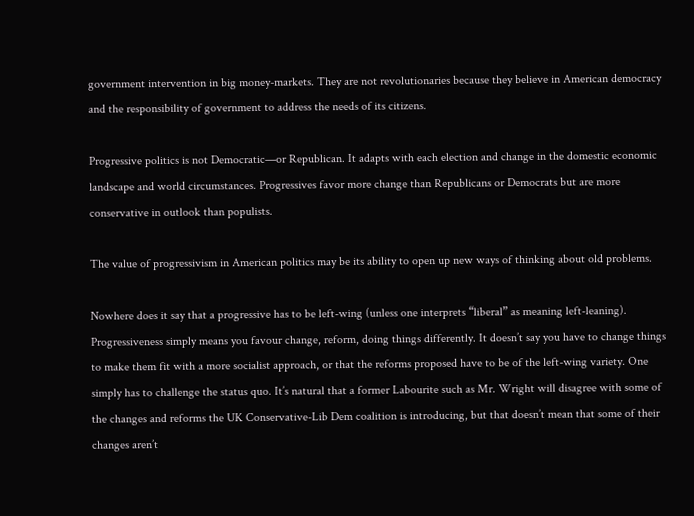government intervention in big money-markets. They are not revolutionaries because they believe in American democracy and the responsibility of government to address the needs of its citizens.

Progressive politics is not Democratic—or Republican. It adapts with each election and change in the domestic economic landscape and world circumstances. Progressives favor more change than Republicans or Democrats but are more conservative in outlook than populists.

The value of progressivism in American politics may be its ability to open up new ways of thinking about old problems.

Nowhere does it say that a progressive has to be left-wing (unless one interprets “liberal” as meaning left-leaning). Progressiveness simply means you favour change, reform, doing things differently. It doesn’t say you have to change things to make them fit with a more socialist approach, or that the reforms proposed have to be of the left-wing variety. One simply has to challenge the status quo. It’s natural that a former Labourite such as Mr. Wright will disagree with some of the changes and reforms the UK Conservative-Lib Dem coalition is introducing, but that doesn’t mean that some of their changes aren’t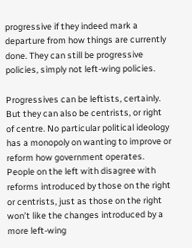progressive if they indeed mark a departure from how things are currently done. They can still be progressive policies, simply not left-wing policies.

Progressives can be leftists, certainly. But they can also be centrists, or right of centre. No particular political ideology has a monopoly on wanting to improve or reform how government operates. People on the left with disagree with reforms introduced by those on the right or centrists, just as those on the right won’t like the changes introduced by a more left-wing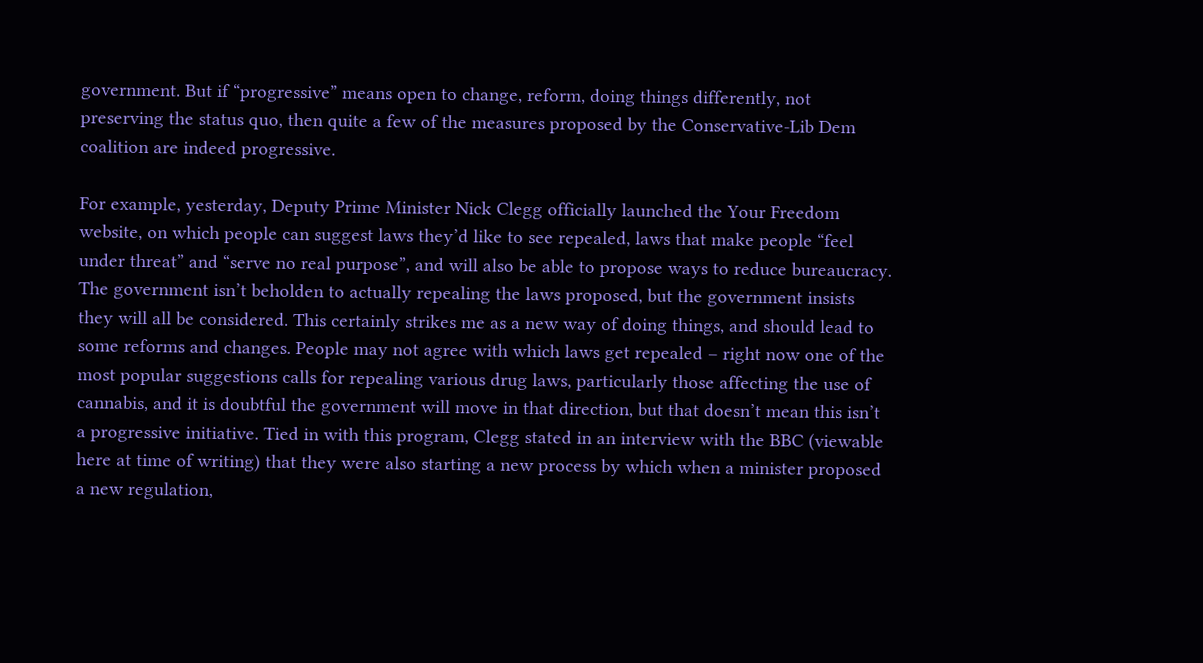government. But if “progressive” means open to change, reform, doing things differently, not preserving the status quo, then quite a few of the measures proposed by the Conservative-Lib Dem coalition are indeed progressive.

For example, yesterday, Deputy Prime Minister Nick Clegg officially launched the Your Freedom website, on which people can suggest laws they’d like to see repealed, laws that make people “feel under threat” and “serve no real purpose”, and will also be able to propose ways to reduce bureaucracy. The government isn’t beholden to actually repealing the laws proposed, but the government insists they will all be considered. This certainly strikes me as a new way of doing things, and should lead to some reforms and changes. People may not agree with which laws get repealed – right now one of the most popular suggestions calls for repealing various drug laws, particularly those affecting the use of cannabis, and it is doubtful the government will move in that direction, but that doesn’t mean this isn’t a progressive initiative. Tied in with this program, Clegg stated in an interview with the BBC (viewable here at time of writing) that they were also starting a new process by which when a minister proposed a new regulation,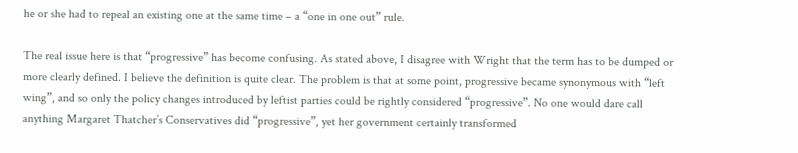he or she had to repeal an existing one at the same time – a “one in one out” rule.

The real issue here is that “progressive” has become confusing. As stated above, I disagree with Wright that the term has to be dumped or more clearly defined. I believe the definition is quite clear. The problem is that at some point, progressive became synonymous with “left wing”, and so only the policy changes introduced by leftist parties could be rightly considered “progressive”. No one would dare call anything Margaret Thatcher’s Conservatives did “progressive”, yet her government certainly transformed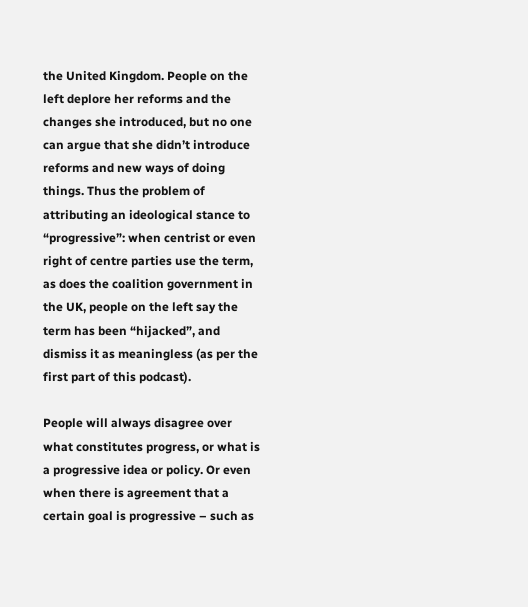the United Kingdom. People on the left deplore her reforms and the changes she introduced, but no one can argue that she didn’t introduce reforms and new ways of doing things. Thus the problem of attributing an ideological stance to “progressive”: when centrist or even right of centre parties use the term, as does the coalition government in the UK, people on the left say the term has been “hijacked”, and dismiss it as meaningless (as per the first part of this podcast).

People will always disagree over what constitutes progress, or what is a progressive idea or policy. Or even when there is agreement that a certain goal is progressive – such as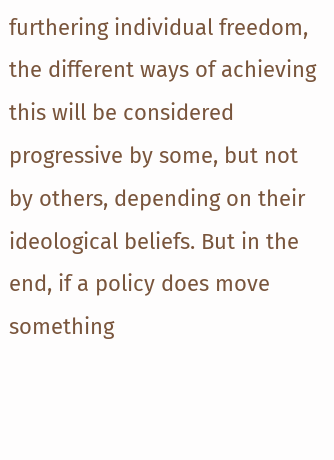furthering individual freedom, the different ways of achieving this will be considered progressive by some, but not by others, depending on their ideological beliefs. But in the end, if a policy does move something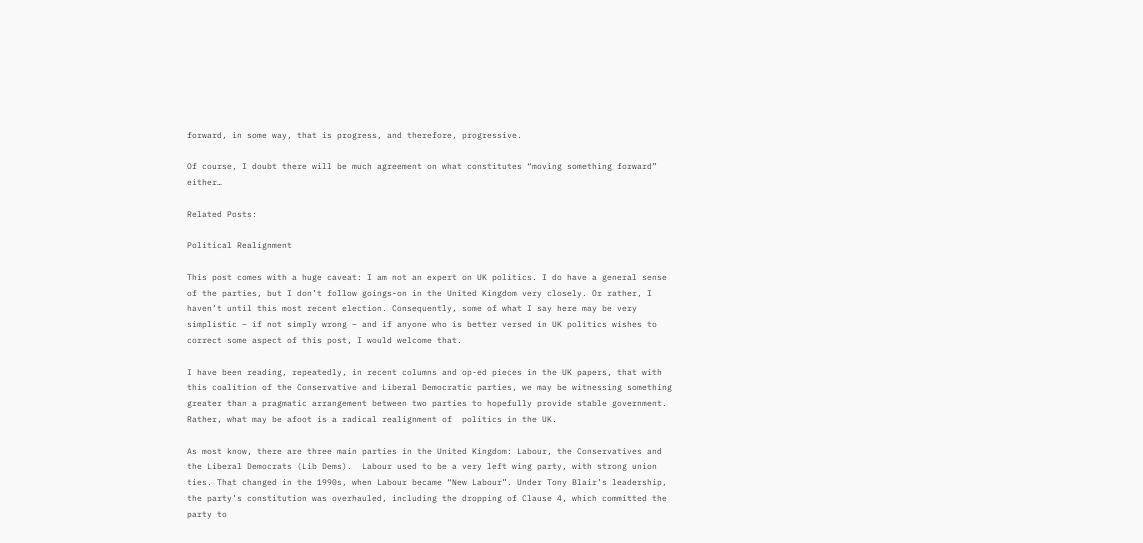forward, in some way, that is progress, and therefore, progressive.

Of course, I doubt there will be much agreement on what constitutes “moving something forward” either…

Related Posts:

Political Realignment

This post comes with a huge caveat: I am not an expert on UK politics. I do have a general sense of the parties, but I don’t follow goings-on in the United Kingdom very closely. Or rather, I haven’t until this most recent election. Consequently, some of what I say here may be very simplistic – if not simply wrong – and if anyone who is better versed in UK politics wishes to correct some aspect of this post, I would welcome that.

I have been reading, repeatedly, in recent columns and op-ed pieces in the UK papers, that with this coalition of the Conservative and Liberal Democratic parties, we may be witnessing something greater than a pragmatic arrangement between two parties to hopefully provide stable government. Rather, what may be afoot is a radical realignment of  politics in the UK.

As most know, there are three main parties in the United Kingdom: Labour, the Conservatives and the Liberal Democrats (Lib Dems).  Labour used to be a very left wing party, with strong union ties. That changed in the 1990s, when Labour became “New Labour”. Under Tony Blair’s leadership, the party’s constitution was overhauled, including the dropping of Clause 4, which committed the party to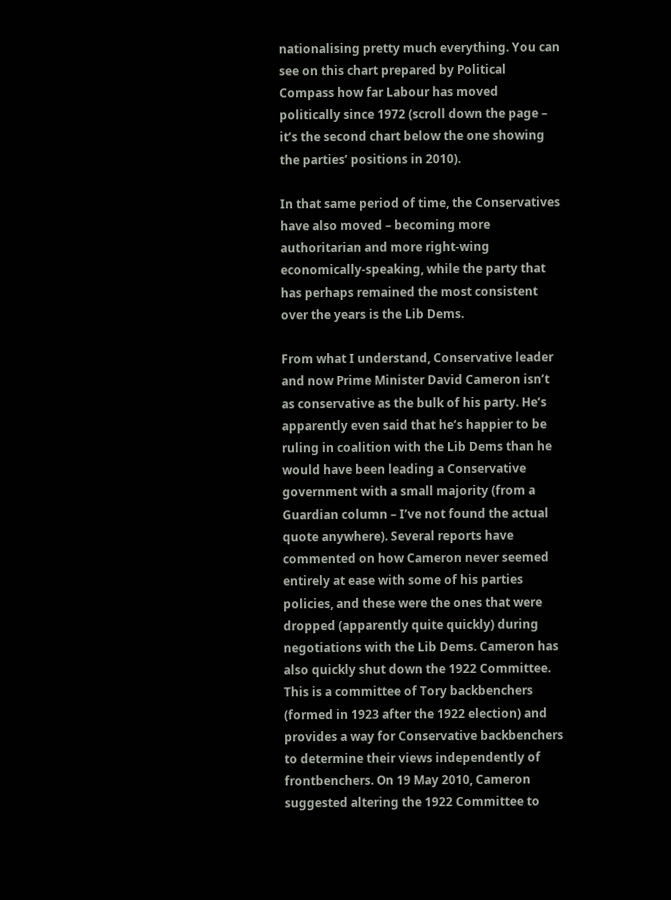nationalising pretty much everything. You can see on this chart prepared by Political Compass how far Labour has moved politically since 1972 (scroll down the page – it’s the second chart below the one showing the parties’ positions in 2010).

In that same period of time, the Conservatives have also moved – becoming more authoritarian and more right-wing economically-speaking, while the party that has perhaps remained the most consistent over the years is the Lib Dems.

From what I understand, Conservative leader and now Prime Minister David Cameron isn’t as conservative as the bulk of his party. He’s apparently even said that he’s happier to be ruling in coalition with the Lib Dems than he would have been leading a Conservative government with a small majority (from a Guardian column – I’ve not found the actual quote anywhere). Several reports have commented on how Cameron never seemed entirely at ease with some of his parties policies, and these were the ones that were dropped (apparently quite quickly) during negotiations with the Lib Dems. Cameron has also quickly shut down the 1922 Committee. This is a committee of Tory backbenchers (formed in 1923 after the 1922 election) and provides a way for Conservative backbenchers to determine their views independently of frontbenchers. On 19 May 2010, Cameron suggested altering the 1922 Committee to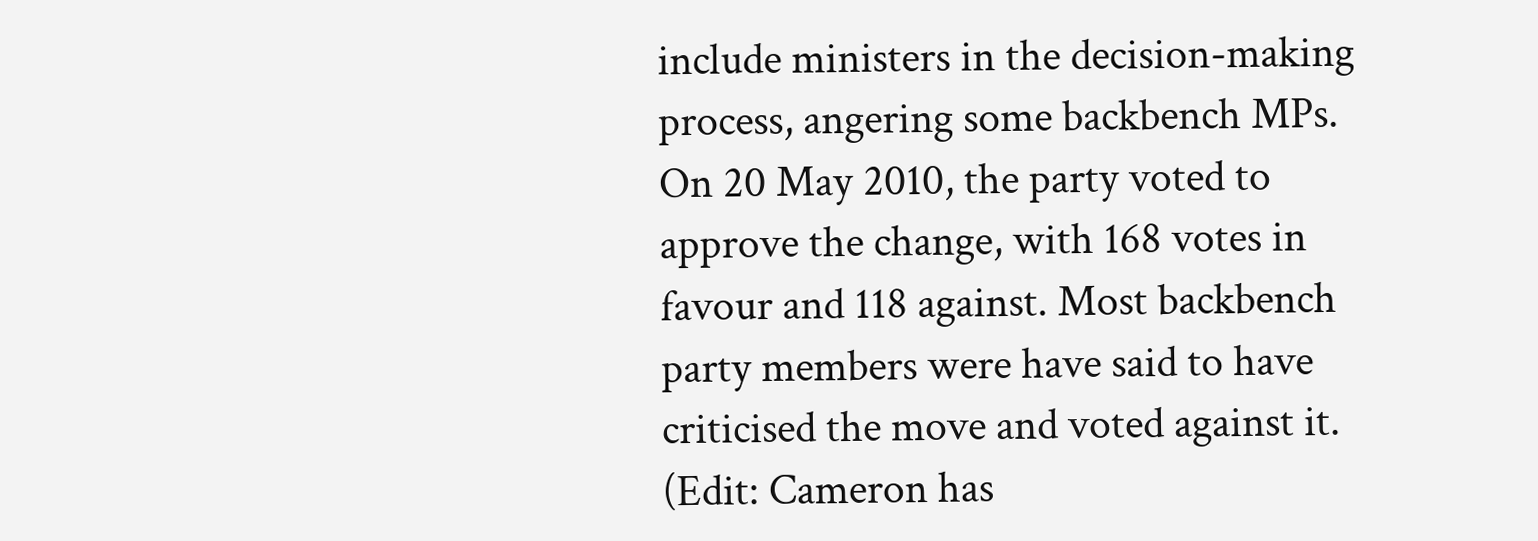include ministers in the decision-making process, angering some backbench MPs. On 20 May 2010, the party voted to approve the change, with 168 votes in favour and 118 against. Most backbench party members were have said to have criticised the move and voted against it. (Edit: Cameron has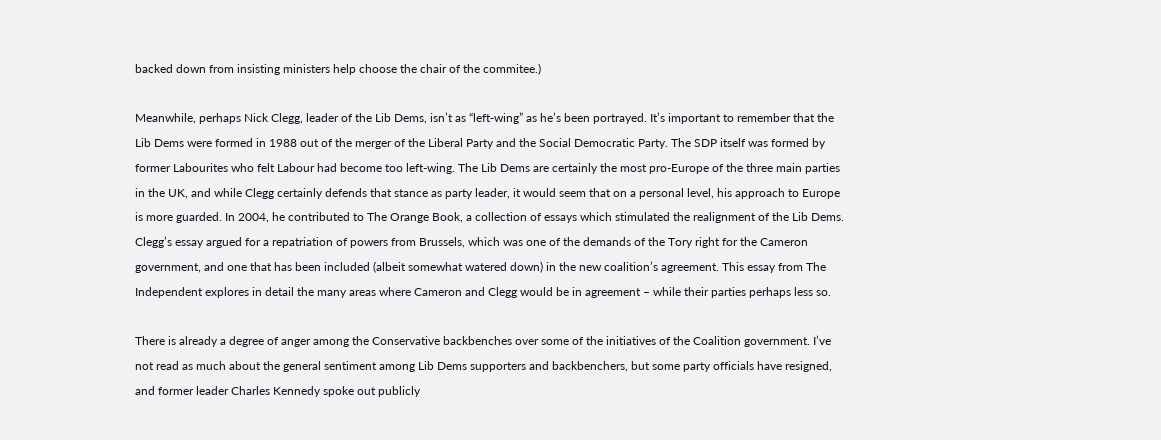backed down from insisting ministers help choose the chair of the commitee.)

Meanwhile, perhaps Nick Clegg, leader of the Lib Dems, isn’t as “left-wing” as he’s been portrayed. It’s important to remember that the Lib Dems were formed in 1988 out of the merger of the Liberal Party and the Social Democratic Party. The SDP itself was formed by former Labourites who felt Labour had become too left-wing. The Lib Dems are certainly the most pro-Europe of the three main parties in the UK, and while Clegg certainly defends that stance as party leader, it would seem that on a personal level, his approach to Europe is more guarded. In 2004, he contributed to The Orange Book, a collection of essays which stimulated the realignment of the Lib Dems. Clegg’s essay argued for a repatriation of powers from Brussels, which was one of the demands of the Tory right for the Cameron government, and one that has been included (albeit somewhat watered down) in the new coalition’s agreement. This essay from The Independent explores in detail the many areas where Cameron and Clegg would be in agreement – while their parties perhaps less so.

There is already a degree of anger among the Conservative backbenches over some of the initiatives of the Coalition government. I’ve not read as much about the general sentiment among Lib Dems supporters and backbenchers, but some party officials have resigned, and former leader Charles Kennedy spoke out publicly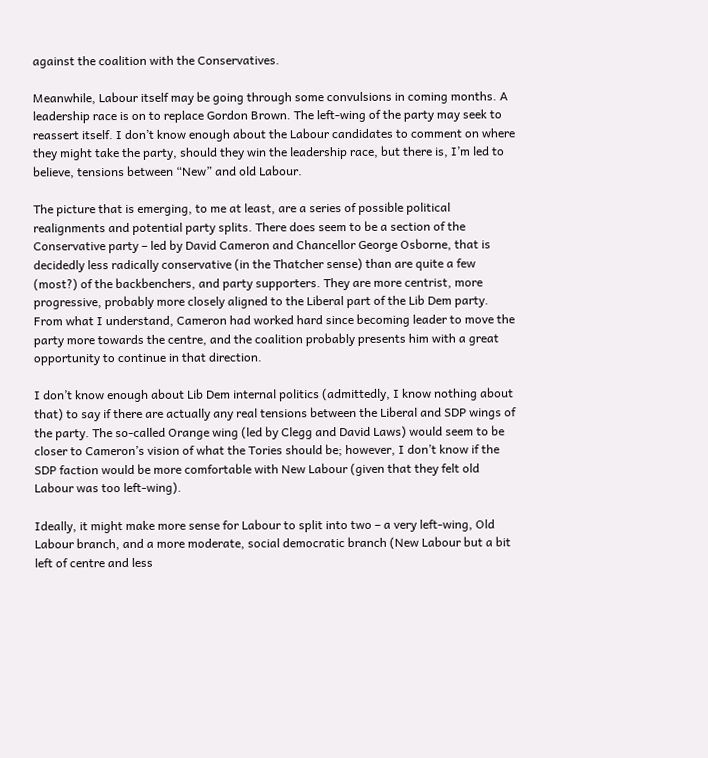against the coalition with the Conservatives.

Meanwhile, Labour itself may be going through some convulsions in coming months. A leadership race is on to replace Gordon Brown. The left-wing of the party may seek to reassert itself. I don’t know enough about the Labour candidates to comment on where they might take the party, should they win the leadership race, but there is, I’m led to believe, tensions between “New” and old Labour.

The picture that is emerging, to me at least, are a series of possible political realignments and potential party splits. There does seem to be a section of the Conservative party – led by David Cameron and Chancellor George Osborne, that is decidedly less radically conservative (in the Thatcher sense) than are quite a few (most?) of the backbenchers, and party supporters. They are more centrist, more progressive, probably more closely aligned to the Liberal part of the Lib Dem party. From what I understand, Cameron had worked hard since becoming leader to move the party more towards the centre, and the coalition probably presents him with a great opportunity to continue in that direction.

I don’t know enough about Lib Dem internal politics (admittedly, I know nothing about that) to say if there are actually any real tensions between the Liberal and SDP wings of the party. The so-called Orange wing (led by Clegg and David Laws) would seem to be closer to Cameron’s vision of what the Tories should be; however, I don’t know if the SDP faction would be more comfortable with New Labour (given that they felt old Labour was too left-wing).

Ideally, it might make more sense for Labour to split into two – a very left-wing, Old Labour branch, and a more moderate, social democratic branch (New Labour but a bit left of centre and less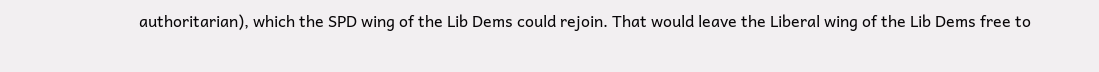authoritarian), which the SPD wing of the Lib Dems could rejoin. That would leave the Liberal wing of the Lib Dems free to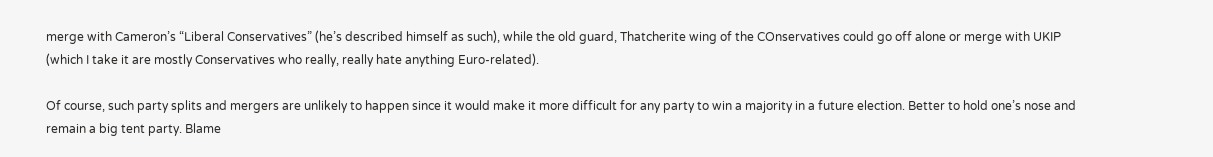merge with Cameron’s “Liberal Conservatives” (he’s described himself as such), while the old guard, Thatcherite wing of the COnservatives could go off alone or merge with UKIP (which I take it are mostly Conservatives who really, really hate anything Euro-related).

Of course, such party splits and mergers are unlikely to happen since it would make it more difficult for any party to win a majority in a future election. Better to hold one’s nose and remain a big tent party. Blame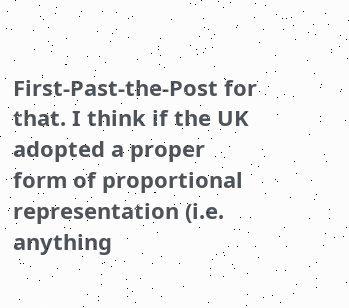First-Past-the-Post for that. I think if the UK adopted a proper form of proportional representation (i.e. anything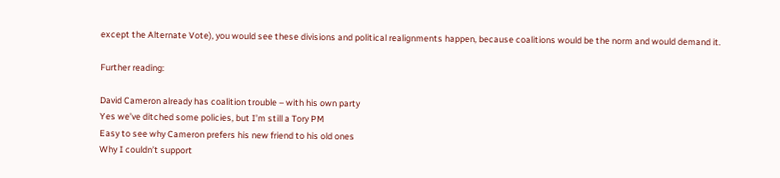except the Alternate Vote), you would see these divisions and political realignments happen, because coalitions would be the norm and would demand it.

Further reading:

David Cameron already has coalition trouble – with his own party
Yes we’ve ditched some policies, but I’m still a Tory PM
Easy to see why Cameron prefers his new friend to his old ones
Why I couldn’t support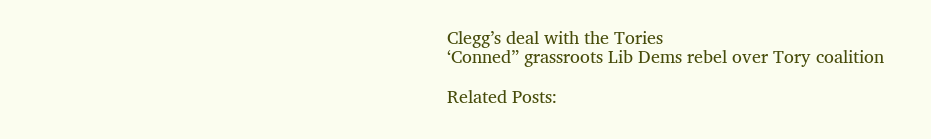Clegg’s deal with the Tories
‘Conned” grassroots Lib Dems rebel over Tory coalition

Related Posts: